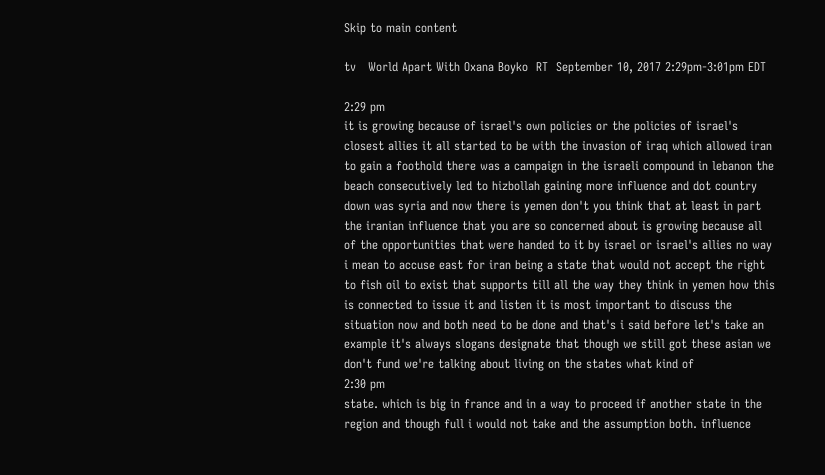Skip to main content

tv   World Apart With Oxana Boyko  RT  September 10, 2017 2:29pm-3:01pm EDT

2:29 pm
it is growing because of israel's own policies or the policies of israel's closest allies it all started to be with the invasion of iraq which allowed iran to gain a foothold there was a campaign in the israeli compound in lebanon the beach consecutively led to hizbollah gaining more influence and dot country down was syria and now there is yemen don't you think that at least in part the iranian influence that you are so concerned about is growing because all of the opportunities that were handed to it by israel or israel's allies no way i mean to accuse east for iran being a state that would not accept the right to fish oil to exist that supports till all the way they think in yemen how this is connected to issue it and listen it is most important to discuss the situation now and both need to be done and that's i said before let's take an example it's always slogans designate that though we still got these asian we don't fund we're talking about living on the states what kind of
2:30 pm
state. which is big in france and in a way to proceed if another state in the region and though full i would not take and the assumption both. influence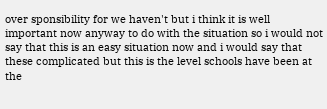over sponsibility for we haven't but i think it is well important now anyway to do with the situation so i would not say that this is an easy situation now and i would say that these complicated but this is the level schools have been at the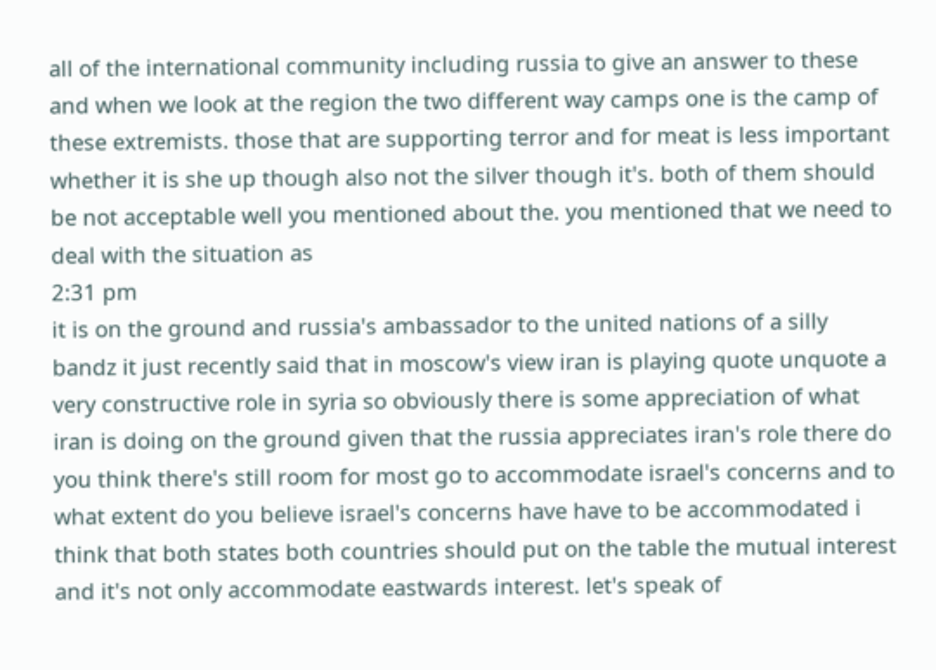all of the international community including russia to give an answer to these and when we look at the region the two different way camps one is the camp of these extremists. those that are supporting terror and for meat is less important whether it is she up though also not the silver though it's. both of them should be not acceptable well you mentioned about the. you mentioned that we need to deal with the situation as
2:31 pm
it is on the ground and russia's ambassador to the united nations of a silly bandz it just recently said that in moscow's view iran is playing quote unquote a very constructive role in syria so obviously there is some appreciation of what iran is doing on the ground given that the russia appreciates iran's role there do you think there's still room for most go to accommodate israel's concerns and to what extent do you believe israel's concerns have have to be accommodated i think that both states both countries should put on the table the mutual interest and it's not only accommodate eastwards interest. let's speak of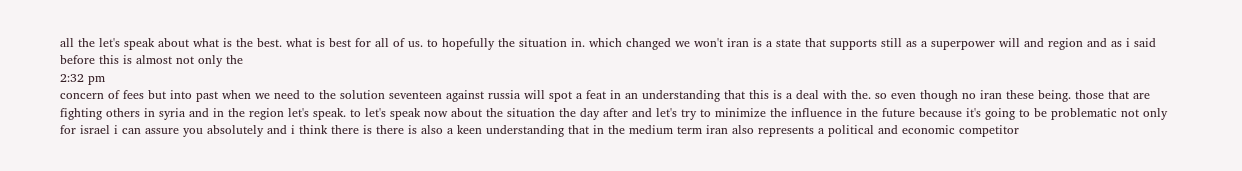all the let's speak about what is the best. what is best for all of us. to hopefully the situation in. which changed we won't iran is a state that supports still as a superpower will and region and as i said before this is almost not only the
2:32 pm
concern of fees but into past when we need to the solution seventeen against russia will spot a feat in an understanding that this is a deal with the. so even though no iran these being. those that are fighting others in syria and in the region let's speak. to let's speak now about the situation the day after and let's try to minimize the influence in the future because it's going to be problematic not only for israel i can assure you absolutely and i think there is there is also a keen understanding that in the medium term iran also represents a political and economic competitor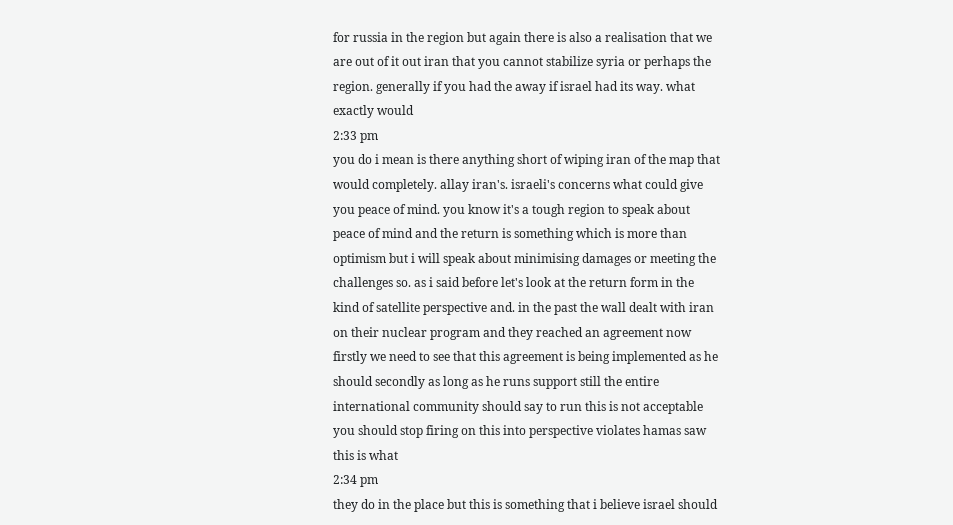for russia in the region but again there is also a realisation that we are out of it out iran that you cannot stabilize syria or perhaps the region. generally if you had the away if israel had its way. what exactly would
2:33 pm
you do i mean is there anything short of wiping iran of the map that would completely. allay iran's. israeli's concerns what could give you peace of mind. you know it's a tough region to speak about peace of mind and the return is something which is more than optimism but i will speak about minimising damages or meeting the challenges so. as i said before let's look at the return form in the kind of satellite perspective and. in the past the wall dealt with iran on their nuclear program and they reached an agreement now firstly we need to see that this agreement is being implemented as he should secondly as long as he runs support still the entire international community should say to run this is not acceptable you should stop firing on this into perspective violates hamas saw this is what
2:34 pm
they do in the place but this is something that i believe israel should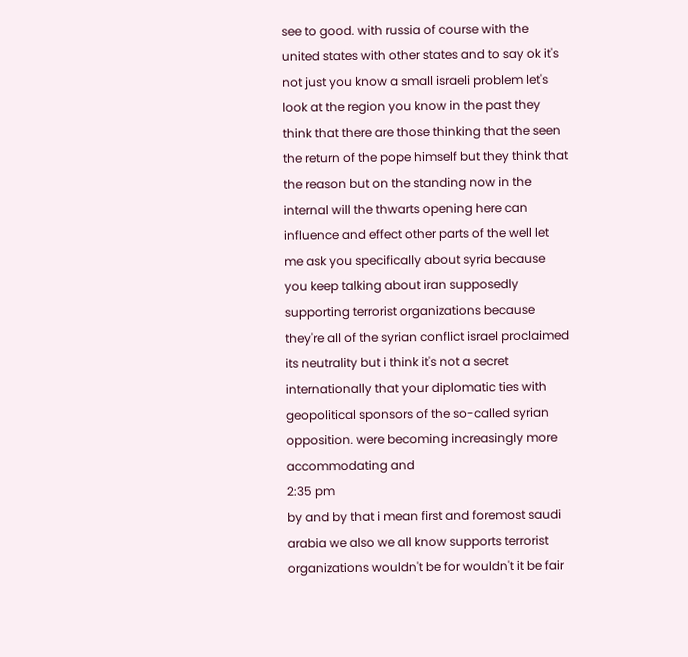see to good. with russia of course with the united states with other states and to say ok it's not just you know a small israeli problem let's look at the region you know in the past they think that there are those thinking that the seen the return of the pope himself but they think that the reason but on the standing now in the internal will the thwarts opening here can influence and effect other parts of the well let me ask you specifically about syria because you keep talking about iran supposedly supporting terrorist organizations because they're all of the syrian conflict israel proclaimed its neutrality but i think it's not a secret internationally that your diplomatic ties with geopolitical sponsors of the so-called syrian opposition. were becoming increasingly more accommodating and
2:35 pm
by and by that i mean first and foremost saudi arabia we also we all know supports terrorist organizations wouldn't be for wouldn't it be fair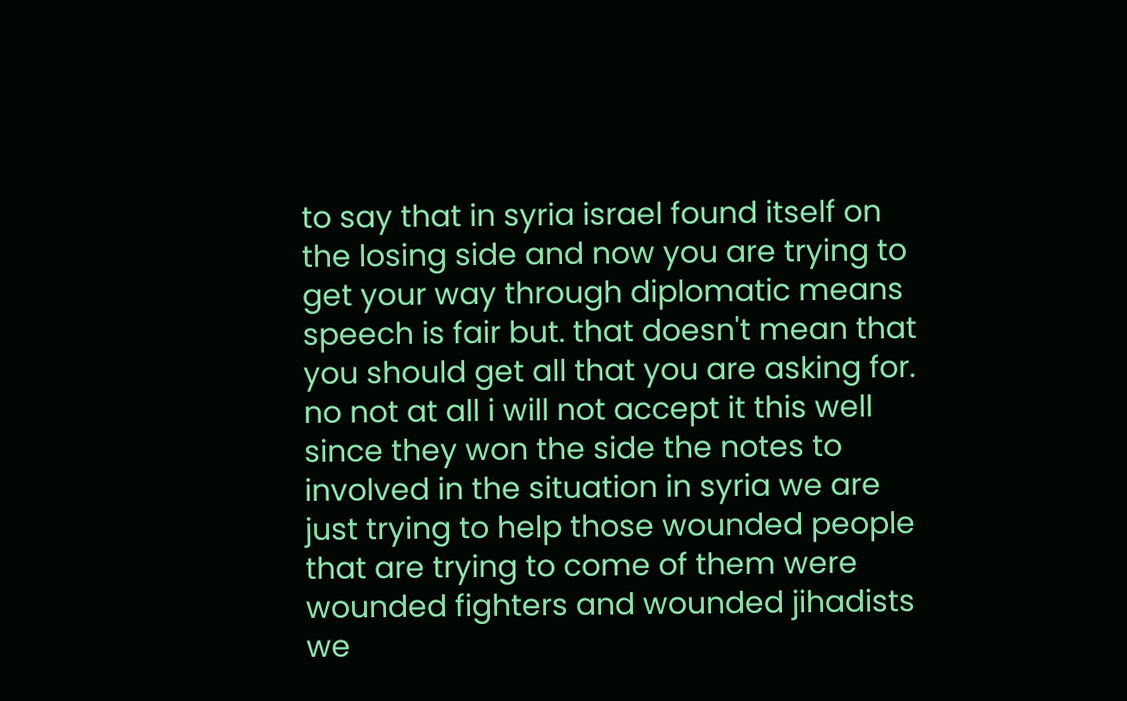to say that in syria israel found itself on the losing side and now you are trying to get your way through diplomatic means speech is fair but. that doesn't mean that you should get all that you are asking for. no not at all i will not accept it this well since they won the side the notes to involved in the situation in syria we are just trying to help those wounded people that are trying to come of them were wounded fighters and wounded jihadists we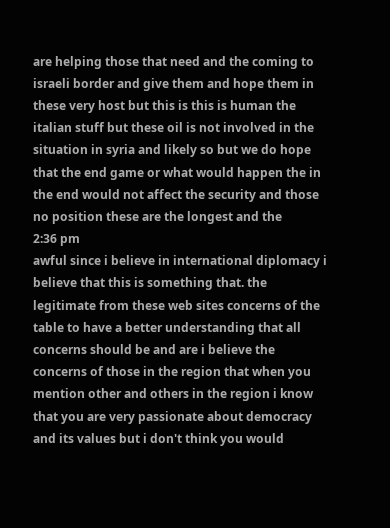are helping those that need and the coming to israeli border and give them and hope them in these very host but this is this is human the italian stuff but these oil is not involved in the situation in syria and likely so but we do hope that the end game or what would happen the in the end would not affect the security and those no position these are the longest and the
2:36 pm
awful since i believe in international diplomacy i believe that this is something that. the legitimate from these web sites concerns of the table to have a better understanding that all concerns should be and are i believe the concerns of those in the region that when you mention other and others in the region i know that you are very passionate about democracy and its values but i don't think you would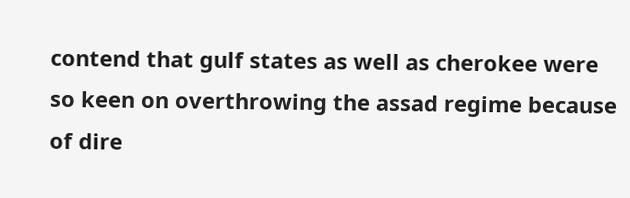contend that gulf states as well as cherokee were so keen on overthrowing the assad regime because of dire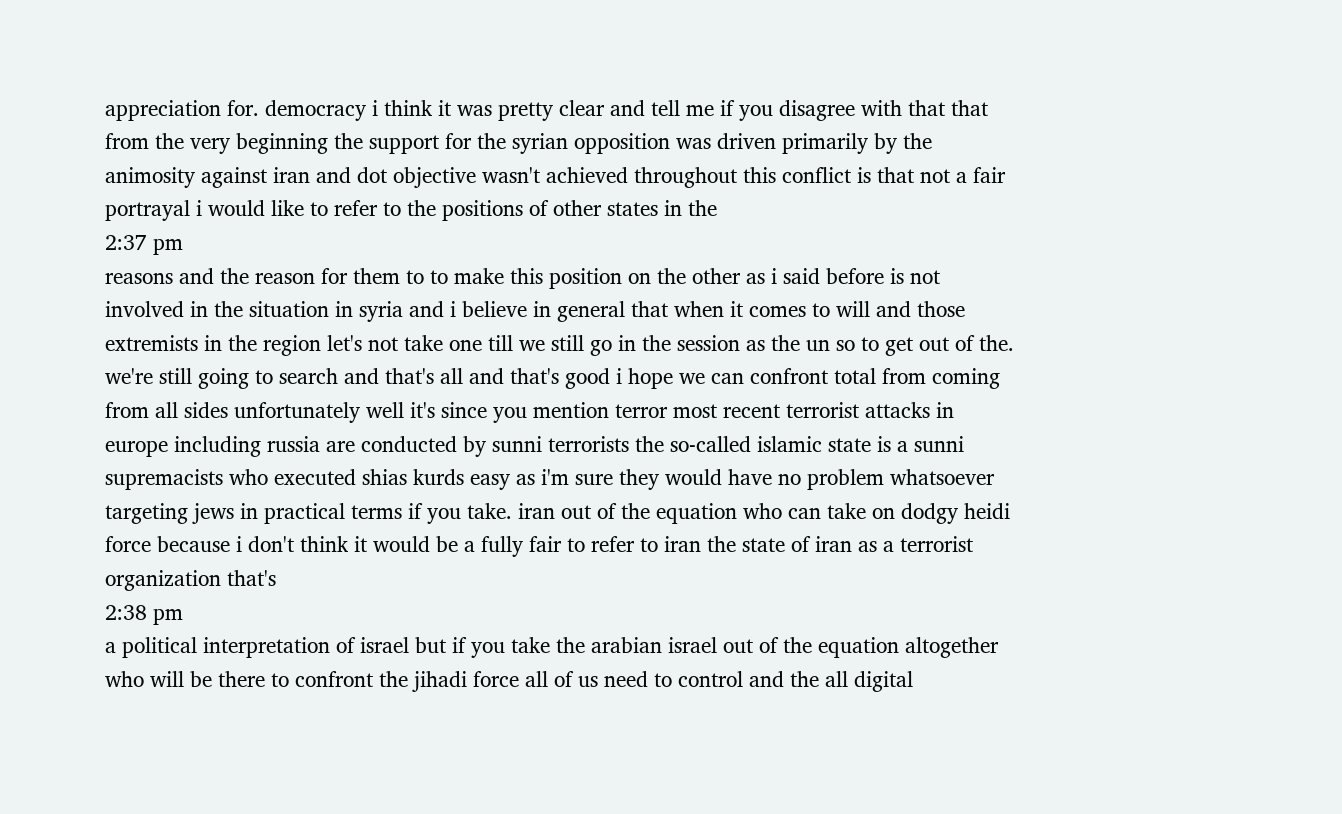appreciation for. democracy i think it was pretty clear and tell me if you disagree with that that from the very beginning the support for the syrian opposition was driven primarily by the animosity against iran and dot objective wasn't achieved throughout this conflict is that not a fair portrayal i would like to refer to the positions of other states in the
2:37 pm
reasons and the reason for them to to make this position on the other as i said before is not involved in the situation in syria and i believe in general that when it comes to will and those extremists in the region let's not take one till we still go in the session as the un so to get out of the. we're still going to search and that's all and that's good i hope we can confront total from coming from all sides unfortunately well it's since you mention terror most recent terrorist attacks in europe including russia are conducted by sunni terrorists the so-called islamic state is a sunni supremacists who executed shias kurds easy as i'm sure they would have no problem whatsoever targeting jews in practical terms if you take. iran out of the equation who can take on dodgy heidi force because i don't think it would be a fully fair to refer to iran the state of iran as a terrorist organization that's
2:38 pm
a political interpretation of israel but if you take the arabian israel out of the equation altogether who will be there to confront the jihadi force all of us need to control and the all digital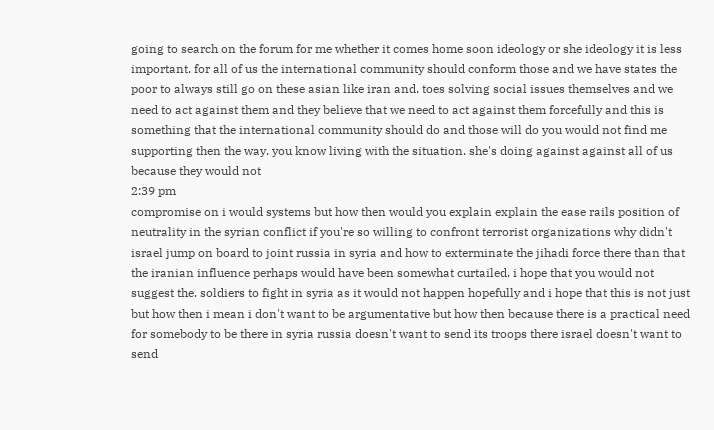going to search on the forum for me whether it comes home soon ideology or she ideology it is less important. for all of us the international community should conform those and we have states the poor to always still go on these asian like iran and. toes solving social issues themselves and we need to act against them and they believe that we need to act against them forcefully and this is something that the international community should do and those will do you would not find me supporting then the way. you know living with the situation. she's doing against against all of us because they would not
2:39 pm
compromise on i would systems but how then would you explain explain the ease rails position of neutrality in the syrian conflict if you're so willing to confront terrorist organizations why didn't israel jump on board to joint russia in syria and how to exterminate the jihadi force there than that the iranian influence perhaps would have been somewhat curtailed. i hope that you would not suggest the. soldiers to fight in syria as it would not happen hopefully and i hope that this is not just but how then i mean i don't want to be argumentative but how then because there is a practical need for somebody to be there in syria russia doesn't want to send its troops there israel doesn't want to send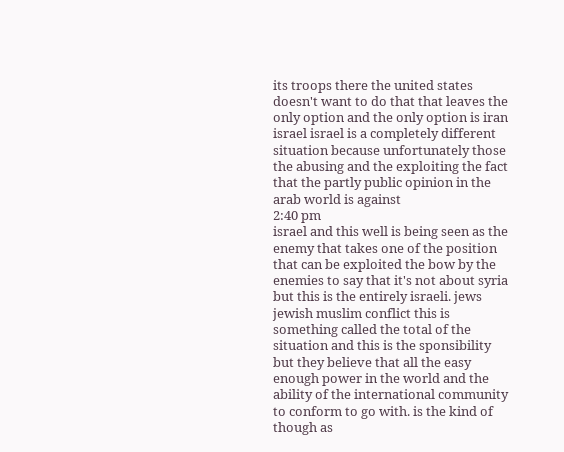its troops there the united states doesn't want to do that that leaves the only option and the only option is iran israel israel is a completely different situation because unfortunately those the abusing and the exploiting the fact that the partly public opinion in the arab world is against
2:40 pm
israel and this well is being seen as the enemy that takes one of the position that can be exploited the bow by the enemies to say that it's not about syria but this is the entirely israeli. jews jewish muslim conflict this is something called the total of the situation and this is the sponsibility but they believe that all the easy enough power in the world and the ability of the international community to conform to go with. is the kind of though as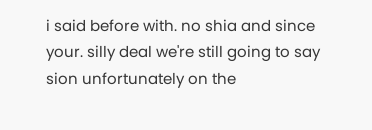i said before with. no shia and since your. silly deal we're still going to say sion unfortunately on the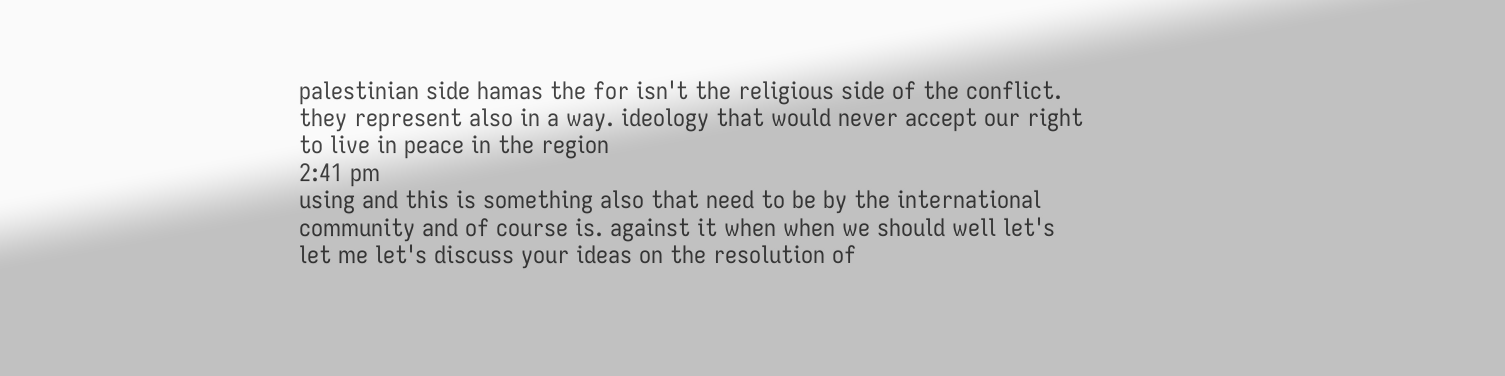palestinian side hamas the for isn't the religious side of the conflict. they represent also in a way. ideology that would never accept our right to live in peace in the region
2:41 pm
using and this is something also that need to be by the international community and of course is. against it when when we should well let's let me let's discuss your ideas on the resolution of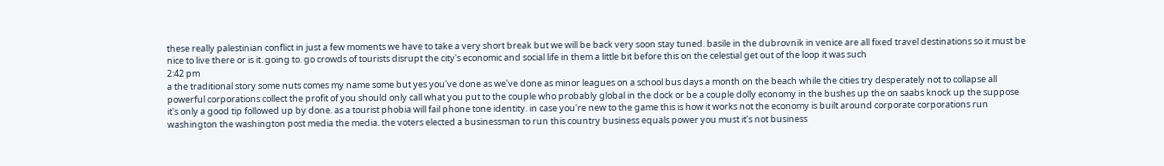these really palestinian conflict in just a few moments we have to take a very short break but we will be back very soon stay tuned. basile in the dubrovnik in venice are all fixed travel destinations so it must be nice to live there or is it. going to. go crowds of tourists disrupt the city's economic and social life in them a little bit before this on the celestial get out of the loop it was such
2:42 pm
a the traditional story some nuts comes my name some but yes you've done as we've done as minor leagues on a school bus days a month on the beach while the cities try desperately not to collapse all powerful corporations collect the profit of you should only call what you put to the couple who probably global in the dock or be a couple dolly economy in the bushes up the on saabs knock up the suppose it's only a good tip followed up by done. as a tourist phobia will fail phone tone identity. in case you're new to the game this is how it works not the economy is built around corporate corporations run washington the washington post media the media. the voters elected a businessman to run this country business equals power you must it's not business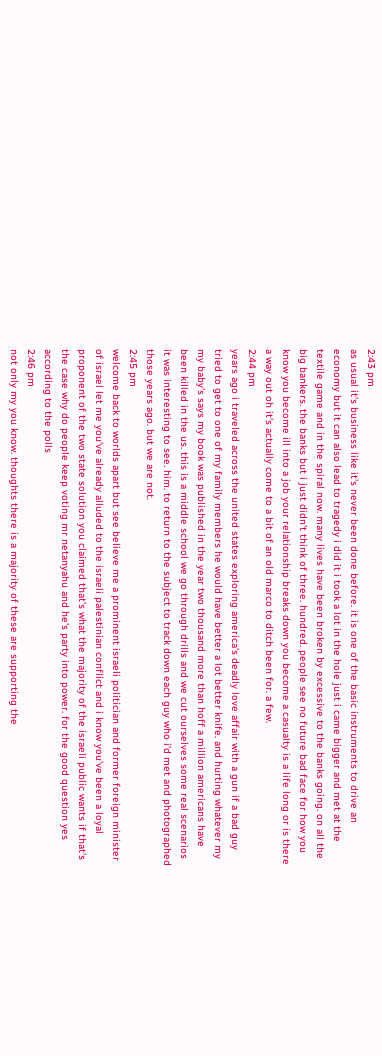2:43 pm
as usual it's business like it's never been done before. it is one of the basic instruments to drive an economy but it can also lead to tragedy i did it i took a lot in the hole just i came bigger and met at the textile game and in the spiral now. many lives have been broken by excessive to the banks going. on all the big bankers. the banks but i just didn't think of three. hundred. people see no future bad face for how you know you become ill into a job your relationship breaks down you become a casualty is a life long or is there a way out oh it's actually come to a bit of an old marco to ditch been for. a few.
2:44 pm
years ago i traveled across the united states exploring america's deadly love affair with a gun if a bad guy tried to get to one of my family members he would have better a lot better knife. and hurting whatever my my baby's says my book was published in the year two thousand more than hoff a million americans have been killed in the us. this is a middle school we go through drills and we cut ourselves some real scenarios it was interesting to see. him. to return to the subject to track down each guy who i'd met and photographed those years ago. but we are not.
2:45 pm
welcome back to worlds apart but see believe me a prominent israeli politician and former foreign minister of israel let me you've already alluded to the israeli palestinian conflict and i know you've been a loyal proponent of the two state solution you claimed that's what the majority of the israeli public wants if that's the case why do people keep voting mr netanyahu and he's party into power. for the good question yes according to the polls
2:46 pm
not only my you know. thoughts there is a majority of these are supporting the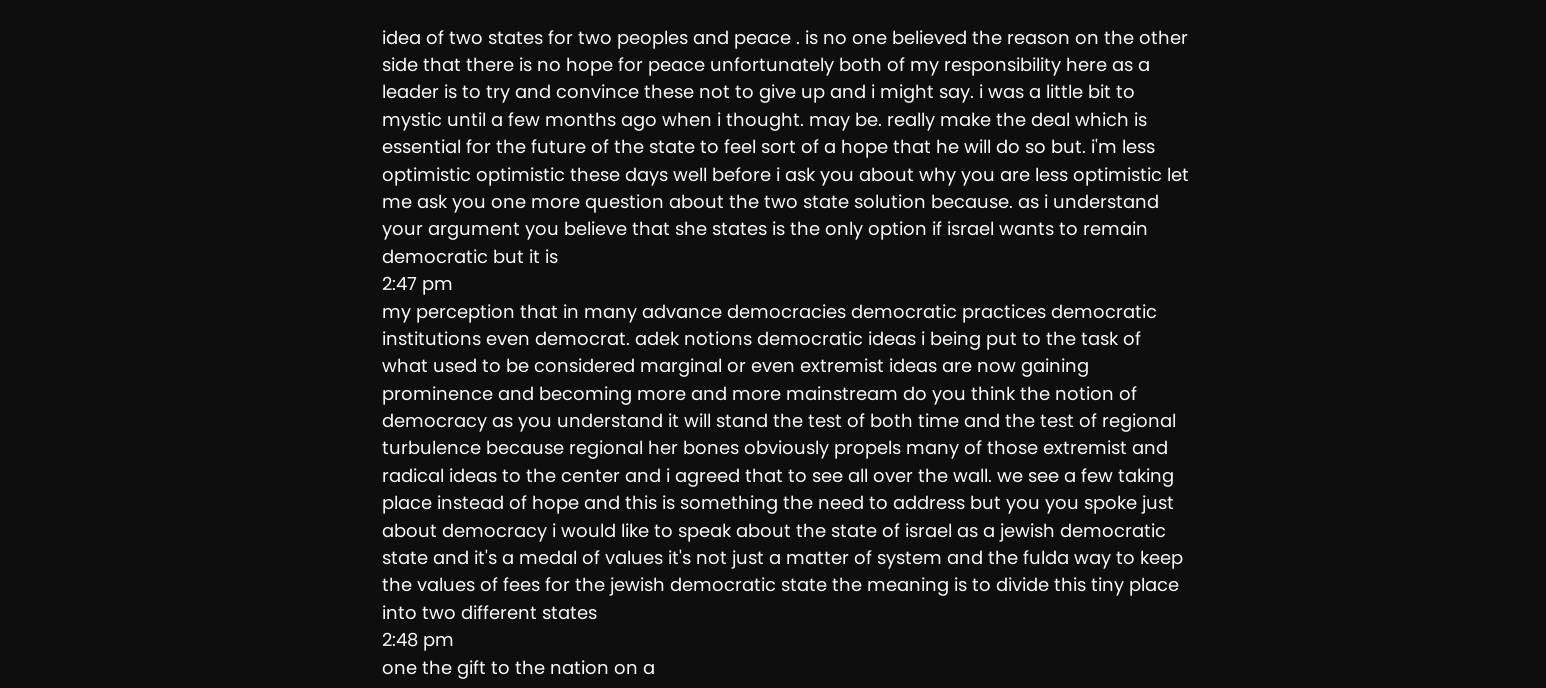idea of two states for two peoples and peace . is no one believed the reason on the other side that there is no hope for peace unfortunately both of my responsibility here as a leader is to try and convince these not to give up and i might say. i was a little bit to mystic until a few months ago when i thought. may be. really make the deal which is essential for the future of the state to feel sort of a hope that he will do so but. i'm less optimistic optimistic these days well before i ask you about why you are less optimistic let me ask you one more question about the two state solution because. as i understand your argument you believe that she states is the only option if israel wants to remain democratic but it is
2:47 pm
my perception that in many advance democracies democratic practices democratic institutions even democrat. adek notions democratic ideas i being put to the task of what used to be considered marginal or even extremist ideas are now gaining prominence and becoming more and more mainstream do you think the notion of democracy as you understand it will stand the test of both time and the test of regional turbulence because regional her bones obviously propels many of those extremist and radical ideas to the center and i agreed that to see all over the wall. we see a few taking place instead of hope and this is something the need to address but you you spoke just about democracy i would like to speak about the state of israel as a jewish democratic state and it's a medal of values it's not just a matter of system and the fulda way to keep the values of fees for the jewish democratic state the meaning is to divide this tiny place into two different states
2:48 pm
one the gift to the nation on a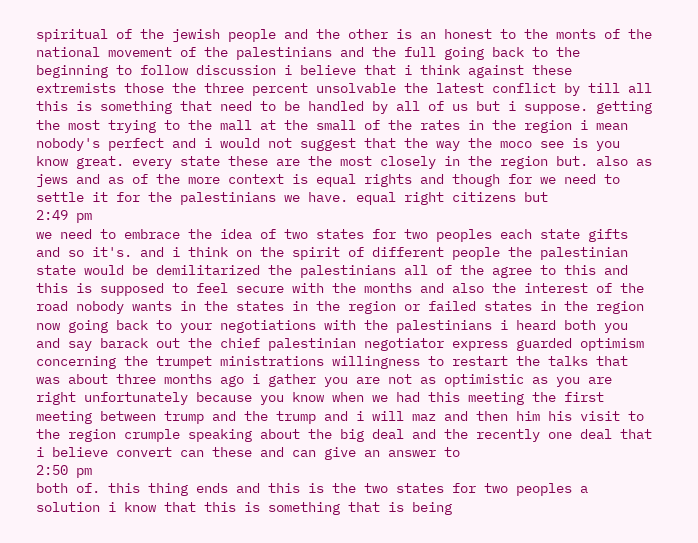spiritual of the jewish people and the other is an honest to the monts of the national movement of the palestinians and the full going back to the beginning to follow discussion i believe that i think against these extremists those the three percent unsolvable the latest conflict by till all this is something that need to be handled by all of us but i suppose. getting the most trying to the mall at the small of the rates in the region i mean nobody's perfect and i would not suggest that the way the moco see is you know great. every state these are the most closely in the region but. also as jews and as of the more context is equal rights and though for we need to settle it for the palestinians we have. equal right citizens but
2:49 pm
we need to embrace the idea of two states for two peoples each state gifts and so it's. and i think on the spirit of different people the palestinian state would be demilitarized the palestinians all of the agree to this and this is supposed to feel secure with the months and also the interest of the road nobody wants in the states in the region or failed states in the region now going back to your negotiations with the palestinians i heard both you and say barack out the chief palestinian negotiator express guarded optimism concerning the trumpet ministrations willingness to restart the talks that was about three months ago i gather you are not as optimistic as you are right unfortunately because you know when we had this meeting the first meeting between trump and the trump and i will maz and then him his visit to the region crumple speaking about the big deal and the recently one deal that i believe convert can these and can give an answer to
2:50 pm
both of. this thing ends and this is the two states for two peoples a solution i know that this is something that is being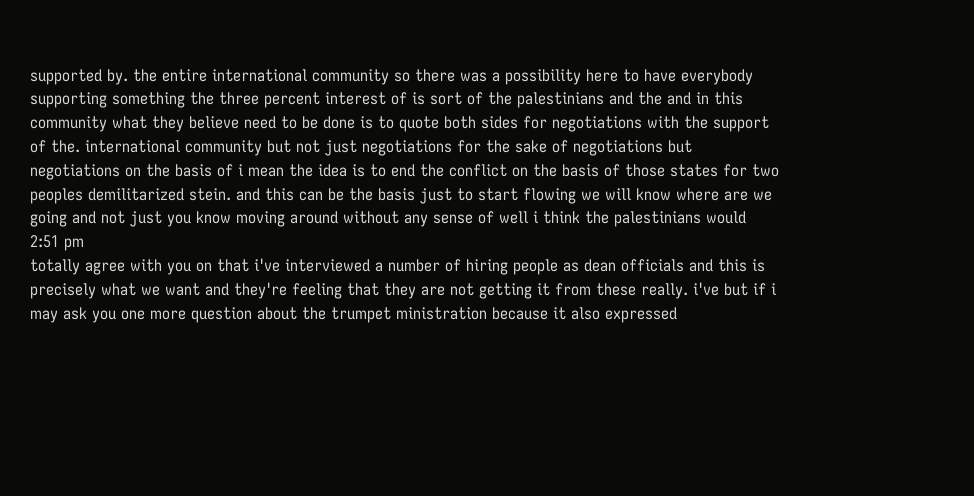supported by. the entire international community so there was a possibility here to have everybody supporting something the three percent interest of is sort of the palestinians and the and in this community what they believe need to be done is to quote both sides for negotiations with the support of the. international community but not just negotiations for the sake of negotiations but negotiations on the basis of i mean the idea is to end the conflict on the basis of those states for two peoples demilitarized stein. and this can be the basis just to start flowing we will know where are we going and not just you know moving around without any sense of well i think the palestinians would
2:51 pm
totally agree with you on that i've interviewed a number of hiring people as dean officials and this is precisely what we want and they're feeling that they are not getting it from these really. i've but if i may ask you one more question about the trumpet ministration because it also expressed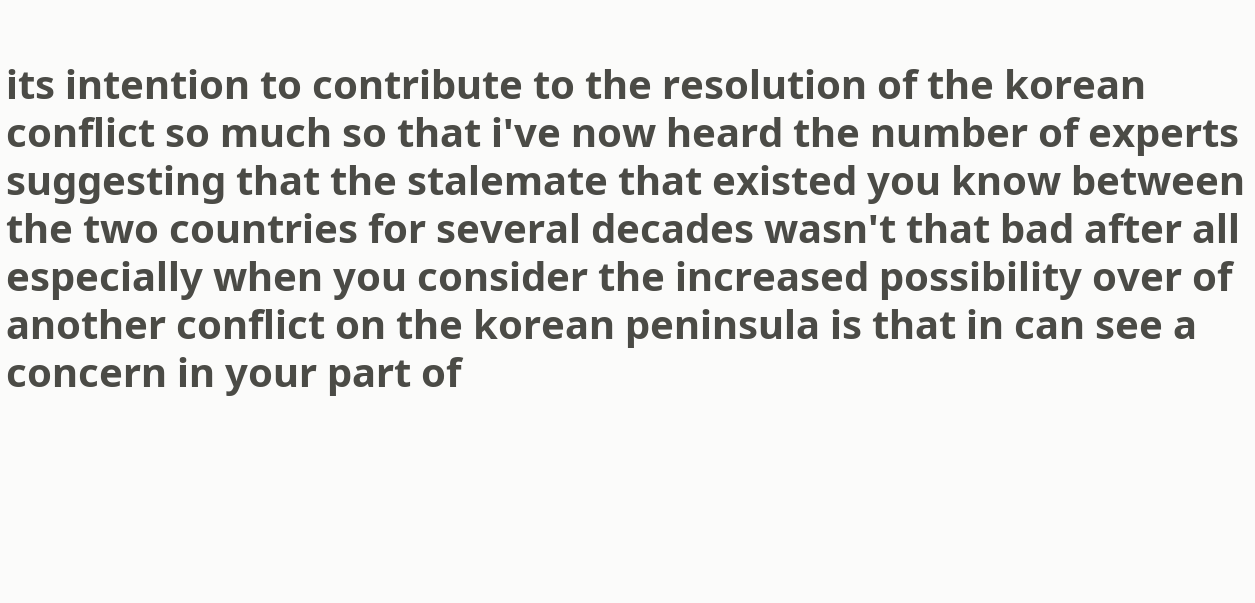its intention to contribute to the resolution of the korean conflict so much so that i've now heard the number of experts suggesting that the stalemate that existed you know between the two countries for several decades wasn't that bad after all especially when you consider the increased possibility over of another conflict on the korean peninsula is that in can see a concern in your part of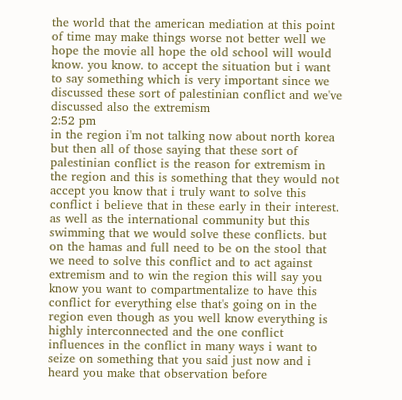the world that the american mediation at this point of time may make things worse not better well we hope the movie all hope the old school will would know. you know. to accept the situation but i want to say something which is very important since we discussed these sort of palestinian conflict and we've discussed also the extremism
2:52 pm
in the region i'm not talking now about north korea but then all of those saying that these sort of palestinian conflict is the reason for extremism in the region and this is something that they would not accept you know that i truly want to solve this conflict i believe that in these early in their interest. as well as the international community but this swimming that we would solve these conflicts. but on the hamas and full need to be on the stool that we need to solve this conflict and to act against extremism and to win the region this will say you know you want to compartmentalize to have this conflict for everything else that's going on in the region even though as you well know everything is highly interconnected and the one conflict influences in the conflict in many ways i want to seize on something that you said just now and i heard you make that observation before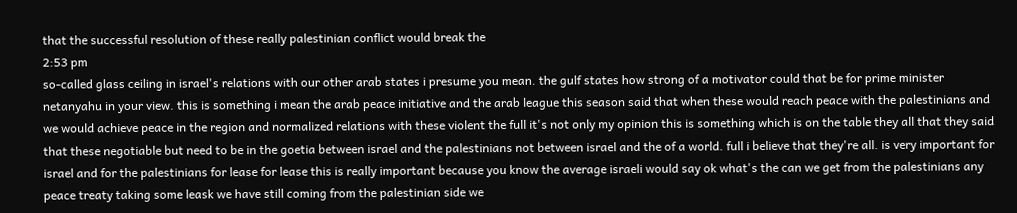that the successful resolution of these really palestinian conflict would break the
2:53 pm
so-called glass ceiling in israel's relations with our other arab states i presume you mean. the gulf states how strong of a motivator could that be for prime minister netanyahu in your view. this is something i mean the arab peace initiative and the arab league this season said that when these would reach peace with the palestinians and we would achieve peace in the region and normalized relations with these violent the full it's not only my opinion this is something which is on the table they all that they said that these negotiable but need to be in the goetia between israel and the palestinians not between israel and the of a world. full i believe that they're all. is very important for israel and for the palestinians for lease for lease this is really important because you know the average israeli would say ok what's the can we get from the palestinians any peace treaty taking some leask we have still coming from the palestinian side we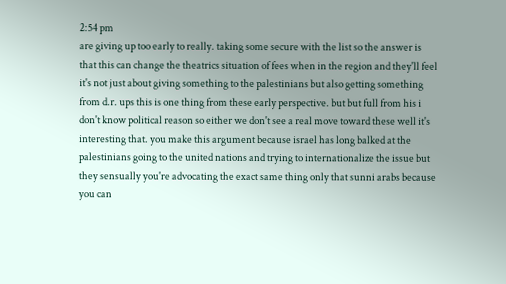2:54 pm
are giving up too early to really. taking some secure with the list so the answer is that this can change the theatrics situation of fees when in the region and they'll feel it's not just about giving something to the palestinians but also getting something from d.r. ups this is one thing from these early perspective. but but full from his i don't know political reason so either we don't see a real move toward these well it's interesting that. you make this argument because israel has long balked at the palestinians going to the united nations and trying to internationalize the issue but they sensually you're advocating the exact same thing only that sunni arabs because you can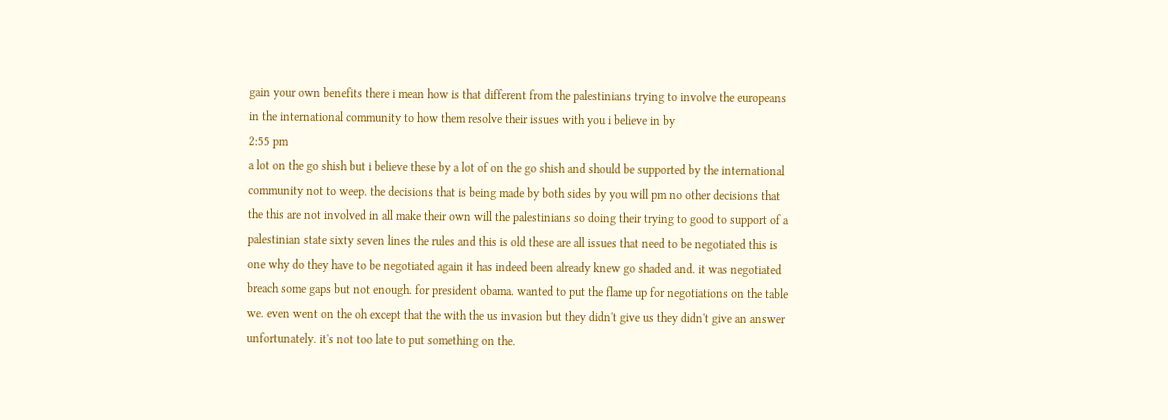gain your own benefits there i mean how is that different from the palestinians trying to involve the europeans in the international community to how them resolve their issues with you i believe in by
2:55 pm
a lot on the go shish but i believe these by a lot of on the go shish and should be supported by the international community not to weep. the decisions that is being made by both sides by you will pm no other decisions that the this are not involved in all make their own will the palestinians so doing their trying to good to support of a palestinian state sixty seven lines the rules and this is old these are all issues that need to be negotiated this is one why do they have to be negotiated again it has indeed been already knew go shaded and. it was negotiated breach some gaps but not enough. for president obama. wanted to put the flame up for negotiations on the table we. even went on the oh except that the with the us invasion but they didn't give us they didn't give an answer unfortunately. it's not too late to put something on the.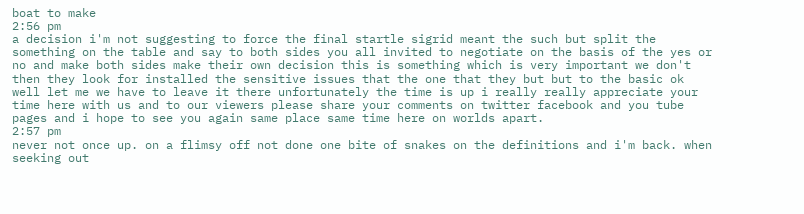boat to make
2:56 pm
a decision i'm not suggesting to force the final startle sigrid meant the such but split the something on the table and say to both sides you all invited to negotiate on the basis of the yes or no and make both sides make their own decision this is something which is very important we don't then they look for installed the sensitive issues that the one that they but but to the basic ok well let me we have to leave it there unfortunately the time is up i really really appreciate your time here with us and to our viewers please share your comments on twitter facebook and you tube pages and i hope to see you again same place same time here on worlds apart.
2:57 pm
never not once up. on a flimsy off not done one bite of snakes on the definitions and i'm back. when seeking out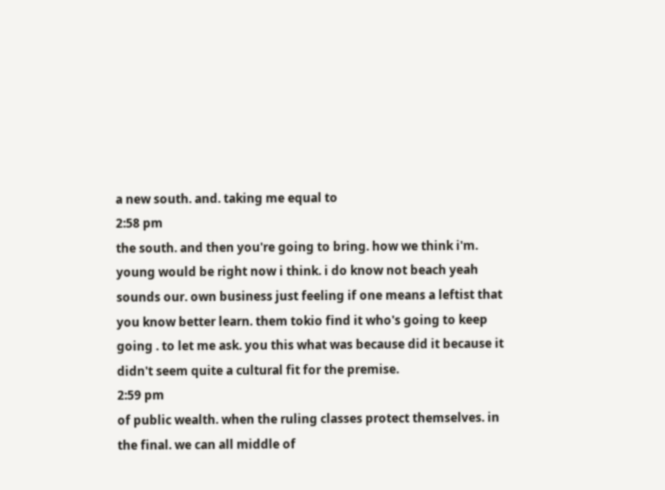a new south. and. taking me equal to
2:58 pm
the south. and then you're going to bring. how we think i'm. young would be right now i think. i do know not beach yeah sounds our. own business just feeling if one means a leftist that you know better learn. them tokio find it who's going to keep going . to let me ask. you this what was because did it because it didn't seem quite a cultural fit for the premise.
2:59 pm
of public wealth. when the ruling classes protect themselves. in the final. we can all middle of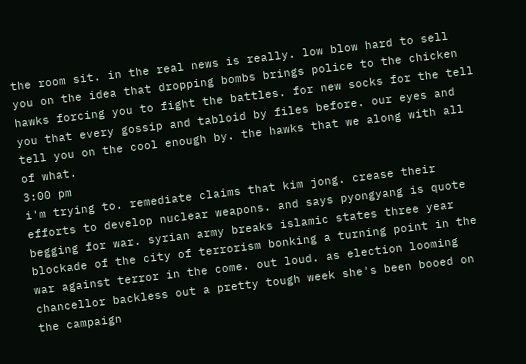the room sit. in the real news is really. low blow hard to sell you on the idea that dropping bombs brings police to the chicken hawks forcing you to fight the battles. for new socks for the tell you that every gossip and tabloid by files before. our eyes and tell you on the cool enough by. the hawks that we along with all of what.
3:00 pm
i'm trying to. remediate claims that kim jong. crease their efforts to develop nuclear weapons. and says pyongyang is quote begging for war. syrian army breaks islamic states three year blockade of the city of terrorism bonking a turning point in the war against terror in the come. out loud. as election looming chancellor backless out a pretty tough week she's been booed on the campaign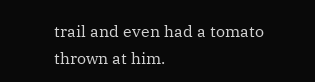trail and even had a tomato thrown at him.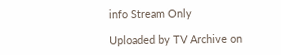info Stream Only

Uploaded by TV Archive on